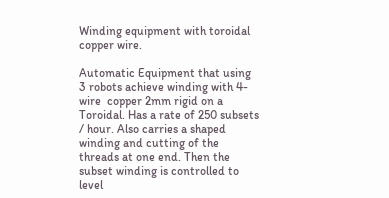Winding equipment with toroidal copper wire.

Automatic Equipment that using 3 robots achieve winding with 4-wire  copper 2mm rigid on a Toroidal. Has a rate of 250 subsets / hour. Also carries a shaped winding and cutting of the threads at one end. Then the subset winding is controlled to level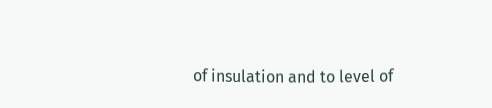of insulation and to level of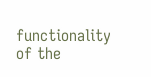functionality of the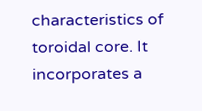characteristics of toroidal core. It incorporates a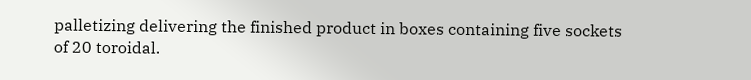palletizing delivering the finished product in boxes containing five sockets of 20 toroidal.